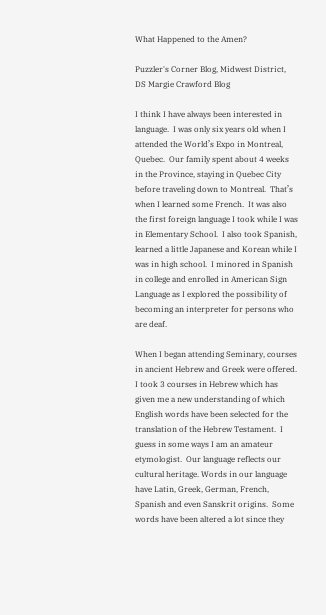What Happened to the Amen?

Puzzler's Corner Blog, Midwest District, DS Margie Crawford Blog

I think I have always been interested in language.  I was only six years old when I attended the World’s Expo in Montreal, Quebec.  Our family spent about 4 weeks in the Province, staying in Quebec City before traveling down to Montreal.  That’s when I learned some French.  It was also the first foreign language I took while I was in Elementary School.  I also took Spanish, learned a little Japanese and Korean while I was in high school.  I minored in Spanish in college and enrolled in American Sign Language as I explored the possibility of becoming an interpreter for persons who are deaf.

When I began attending Seminary, courses in ancient Hebrew and Greek were offered.  I took 3 courses in Hebrew which has given me a new understanding of which English words have been selected for the translation of the Hebrew Testament.  I guess in some ways I am an amateur etymologist.  Our language reflects our cultural heritage. Words in our language have Latin, Greek, German, French, Spanish and even Sanskrit origins.  Some words have been altered a lot since they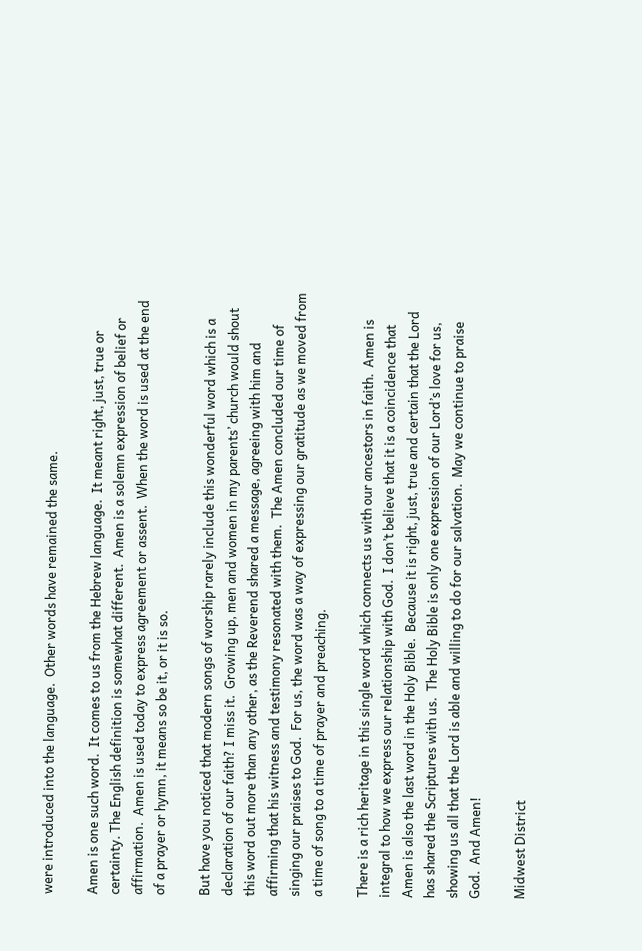were introduced into the language.  Other words have remained the same.

Amen is one such word.  It comes to us from the Hebrew language.  It meant right, just, true or certainty. The English definition is somewhat different.  Amen is a solemn expression of belief or affirmation.  Amen is used today to express agreement or assent.  When the word is used at the end of a prayer or hymn, it means so be it, or it is so.

But have you noticed that modern songs of worship rarely include this wonderful word which is a declaration of our faith? I miss it.  Growing up, men and women in my parents’ church would shout this word out more than any other, as the Reverend shared a message, agreeing with him and affirming that his witness and testimony resonated with them.  The Amen concluded our time of singing our praises to God.  For us, the word was a way of expressing our gratitude as we moved from a time of song to a time of prayer and preaching.

There is a rich heritage in this single word which connects us with our ancestors in faith.  Amen is integral to how we express our relationship with God.  I don’t believe that it is a coincidence that Amen is also the last word in the Holy Bible.  Because it is right, just, true and certain that the Lord has shared the Scriptures with us.  The Holy Bible is only one expression of our Lord’s love for us, showing us all that the Lord is able and willing to do for our salvation.  May we continue to praise God.  And Amen!

Midwest District